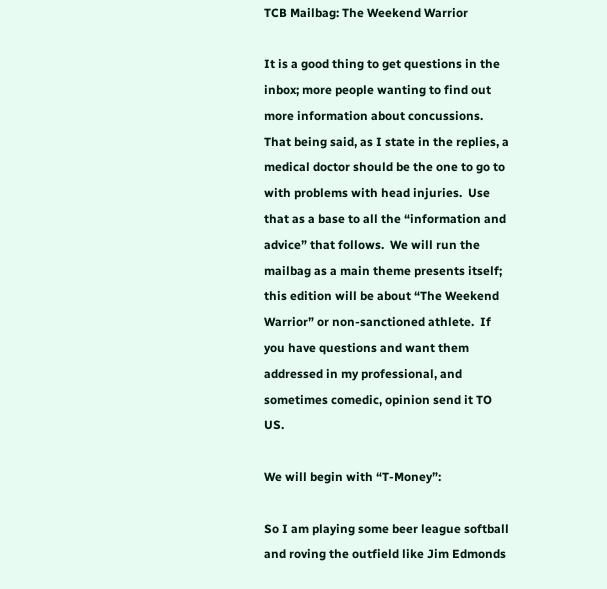TCB Mailbag: The Weekend Warrior

It is a good thing to get questions in the inbox; more people wanting to find out more information about concussions.  That being said, as I state in the replies, a medical doctor should be the one to go to with problems with head injuries.  Use that as a base to all the “information and advice” that follows.  We will run the mailbag as a main theme presents itself; this edition will be about “The Weekend Warrior” or non-sanctioned athlete.  If you have questions and want them addressed in my professional, and sometimes comedic, opinion send it TO US.

We will begin with “T-Money”:

So I am playing some beer league softball and roving the outfield like Jim Edmonds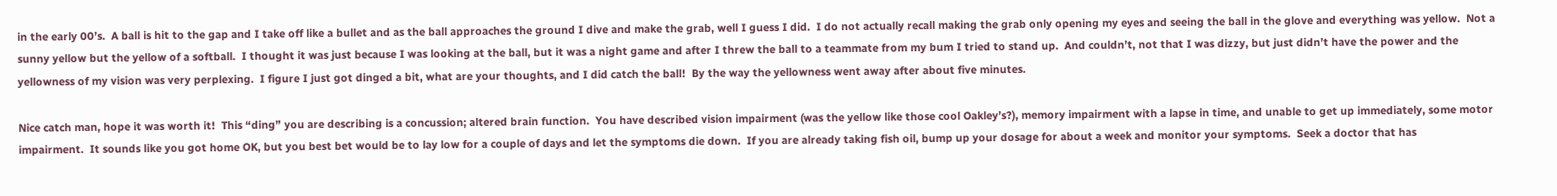in the early 00’s.  A ball is hit to the gap and I take off like a bullet and as the ball approaches the ground I dive and make the grab, well I guess I did.  I do not actually recall making the grab only opening my eyes and seeing the ball in the glove and everything was yellow.  Not a sunny yellow but the yellow of a softball.  I thought it was just because I was looking at the ball, but it was a night game and after I threw the ball to a teammate from my bum I tried to stand up.  And couldn’t, not that I was dizzy, but just didn’t have the power and the yellowness of my vision was very perplexing.  I figure I just got dinged a bit, what are your thoughts, and I did catch the ball!  By the way the yellowness went away after about five minutes.

Nice catch man, hope it was worth it!  This “ding” you are describing is a concussion; altered brain function.  You have described vision impairment (was the yellow like those cool Oakley’s?), memory impairment with a lapse in time, and unable to get up immediately, some motor impairment.  It sounds like you got home OK, but you best bet would be to lay low for a couple of days and let the symptoms die down.  If you are already taking fish oil, bump up your dosage for about a week and monitor your symptoms.  Seek a doctor that has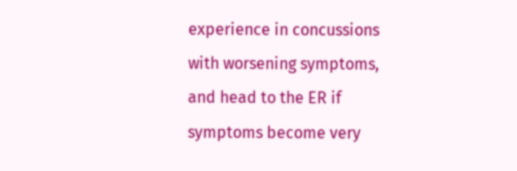experience in concussions with worsening symptoms, and head to the ER if symptoms become very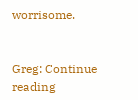worrisome.


Greg: Continue reading